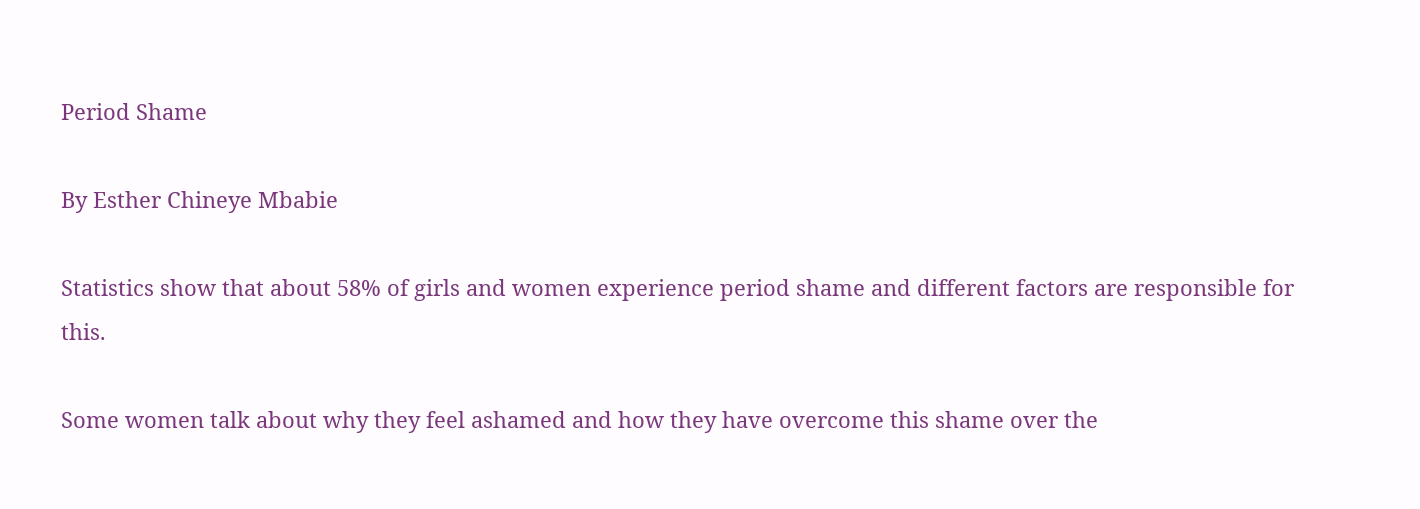Period Shame

By Esther Chineye Mbabie

Statistics show that about 58% of girls and women experience period shame and different factors are responsible for this.

Some women talk about why they feel ashamed and how they have overcome this shame over the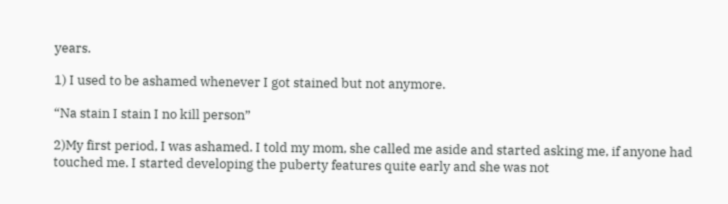years.

1) I used to be ashamed whenever I got stained but not anymore.

“Na stain I stain I no kill person”

2)My first period, I was ashamed. I told my mom, she called me aside and started asking me, if anyone had touched me. I started developing the puberty features quite early and she was not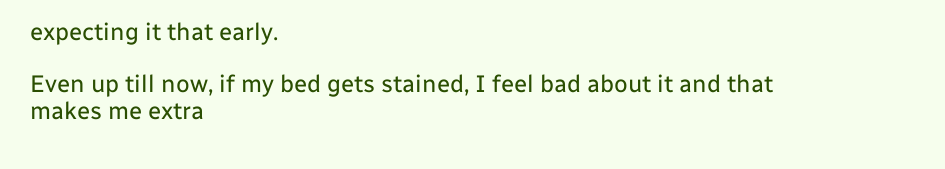expecting it that early.

Even up till now, if my bed gets stained, I feel bad about it and that makes me extra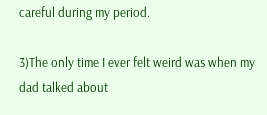careful during my period.

3)The only time I ever felt weird was when my dad talked about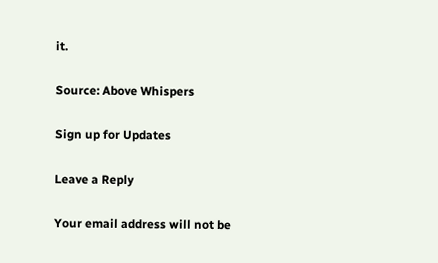it.

Source: Above Whispers

Sign up for Updates

Leave a Reply

Your email address will not be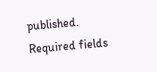published. Required fields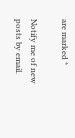are marked *

Notify me of new posts by email.